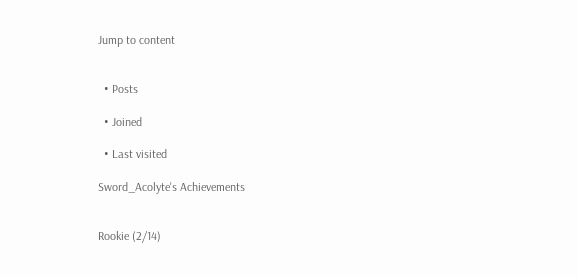Jump to content


  • Posts

  • Joined

  • Last visited

Sword_Acolyte's Achievements


Rookie (2/14)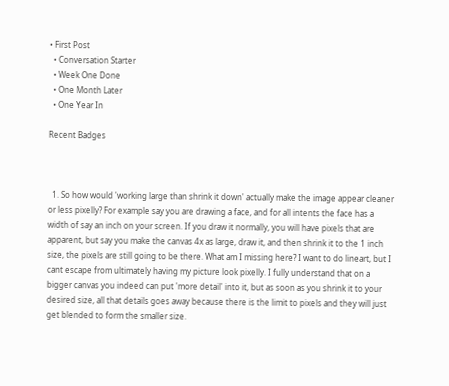• First Post
  • Conversation Starter
  • Week One Done
  • One Month Later
  • One Year In

Recent Badges



  1. So how would 'working large than shrink it down' actually make the image appear cleaner or less pixelly? For example say you are drawing a face, and for all intents the face has a width of say an inch on your screen. If you draw it normally, you will have pixels that are apparent, but say you make the canvas 4x as large, draw it, and then shrink it to the 1 inch size, the pixels are still going to be there. What am I missing here? I want to do lineart, but I cant escape from ultimately having my picture look pixelly. I fully understand that on a bigger canvas you indeed can put 'more detail' into it, but as soon as you shrink it to your desired size, all that details goes away because there is the limit to pixels and they will just get blended to form the smaller size.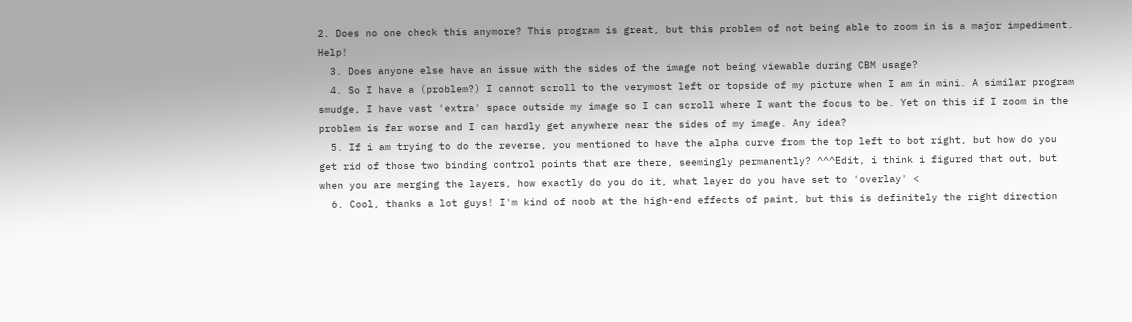2. Does no one check this anymore? This program is great, but this problem of not being able to zoom in is a major impediment. Help!
  3. Does anyone else have an issue with the sides of the image not being viewable during CBM usage?
  4. So I have a (problem?) I cannot scroll to the verymost left or topside of my picture when I am in mini. A similar program smudge, I have vast 'extra' space outside my image so I can scroll where I want the focus to be. Yet on this if I zoom in the problem is far worse and I can hardly get anywhere near the sides of my image. Any idea?
  5. If i am trying to do the reverse, you mentioned to have the alpha curve from the top left to bot right, but how do you get rid of those two binding control points that are there, seemingly permanently? ^^^Edit, i think i figured that out, but when you are merging the layers, how exactly do you do it, what layer do you have set to 'overlay' <
  6. Cool, thanks a lot guys! I'm kind of noob at the high-end effects of paint, but this is definitely the right direction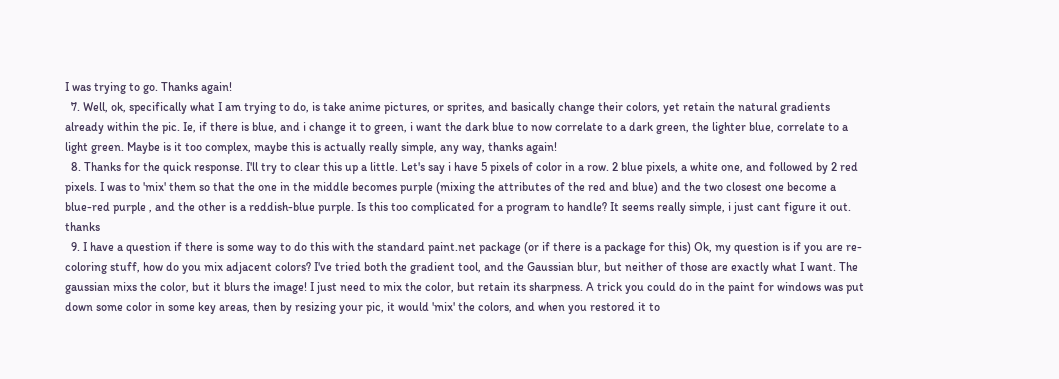I was trying to go. Thanks again!
  7. Well, ok, specifically what I am trying to do, is take anime pictures, or sprites, and basically change their colors, yet retain the natural gradients already within the pic. Ie, if there is blue, and i change it to green, i want the dark blue to now correlate to a dark green, the lighter blue, correlate to a light green. Maybe is it too complex, maybe this is actually really simple, any way, thanks again!
  8. Thanks for the quick response. I'll try to clear this up a little. Let's say i have 5 pixels of color in a row. 2 blue pixels, a white one, and followed by 2 red pixels. I was to 'mix' them so that the one in the middle becomes purple (mixing the attributes of the red and blue) and the two closest one become a blue-red purple , and the other is a reddish-blue purple. Is this too complicated for a program to handle? It seems really simple, i just cant figure it out. thanks
  9. I have a question if there is some way to do this with the standard paint.net package (or if there is a package for this) Ok, my question is if you are re-coloring stuff, how do you mix adjacent colors? I've tried both the gradient tool, and the Gaussian blur, but neither of those are exactly what I want. The gaussian mixs the color, but it blurs the image! I just need to mix the color, but retain its sharpness. A trick you could do in the paint for windows was put down some color in some key areas, then by resizing your pic, it would 'mix' the colors, and when you restored it to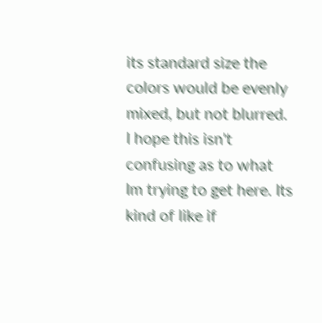its standard size the colors would be evenly mixed, but not blurred. I hope this isn't confusing as to what Im trying to get here. Its kind of like if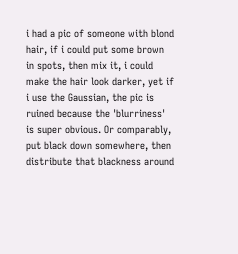i had a pic of someone with blond hair, if i could put some brown in spots, then mix it, i could make the hair look darker, yet if i use the Gaussian, the pic is ruined because the 'blurriness' is super obvious. Or comparably, put black down somewhere, then distribute that blackness around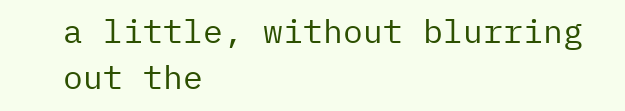a little, without blurring out the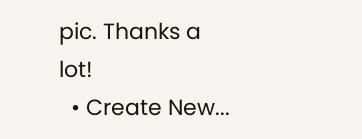pic. Thanks a lot!
  • Create New...